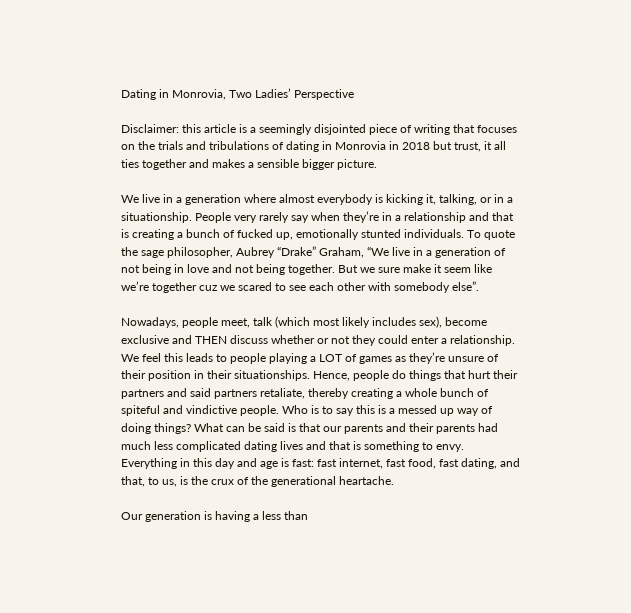Dating in Monrovia, Two Ladies’ Perspective

Disclaimer: this article is a seemingly disjointed piece of writing that focuses on the trials and tribulations of dating in Monrovia in 2018 but trust, it all ties together and makes a sensible bigger picture.

We live in a generation where almost everybody is kicking it, talking, or in a situationship. People very rarely say when they’re in a relationship and that is creating a bunch of fucked up, emotionally stunted individuals. To quote the sage philosopher, Aubrey “Drake” Graham, “We live in a generation of not being in love and not being together. But we sure make it seem like we’re together cuz we scared to see each other with somebody else”.

Nowadays, people meet, talk (which most likely includes sex), become exclusive and THEN discuss whether or not they could enter a relationship. We feel this leads to people playing a LOT of games as they’re unsure of their position in their situationships. Hence, people do things that hurt their partners and said partners retaliate, thereby creating a whole bunch of spiteful and vindictive people. Who is to say this is a messed up way of doing things? What can be said is that our parents and their parents had much less complicated dating lives and that is something to envy. Everything in this day and age is fast: fast internet, fast food, fast dating, and that, to us, is the crux of the generational heartache.

Our generation is having a less than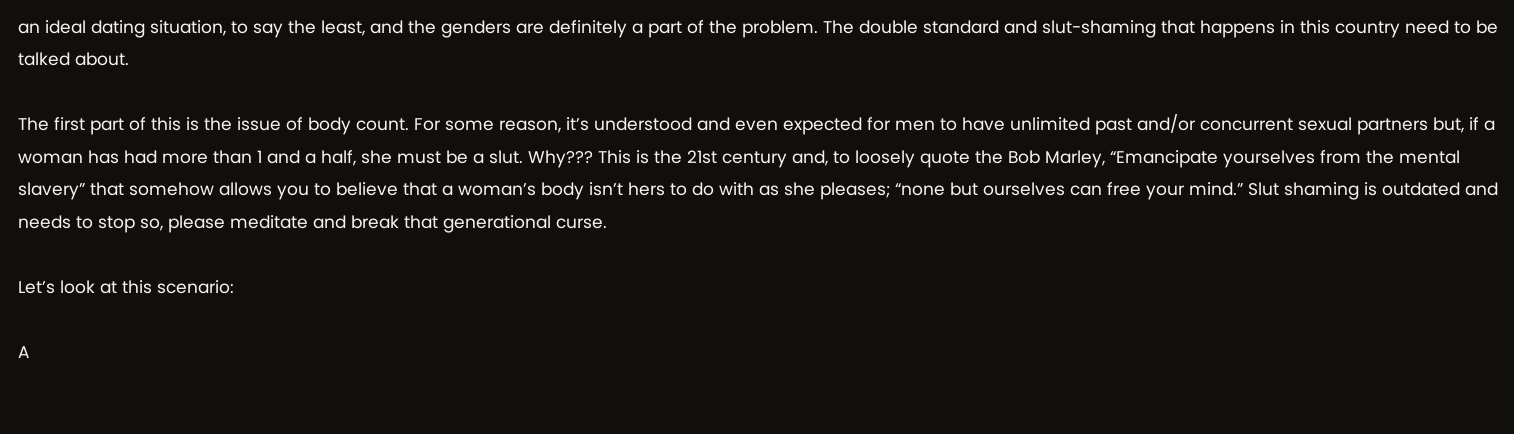an ideal dating situation, to say the least, and the genders are definitely a part of the problem. The double standard and slut-shaming that happens in this country need to be talked about.

The first part of this is the issue of body count. For some reason, it’s understood and even expected for men to have unlimited past and/or concurrent sexual partners but, if a woman has had more than 1 and a half, she must be a slut. Why??? This is the 21st century and, to loosely quote the Bob Marley, “Emancipate yourselves from the mental slavery” that somehow allows you to believe that a woman’s body isn’t hers to do with as she pleases; “none but ourselves can free your mind.” Slut shaming is outdated and needs to stop so, please meditate and break that generational curse.

Let’s look at this scenario:

A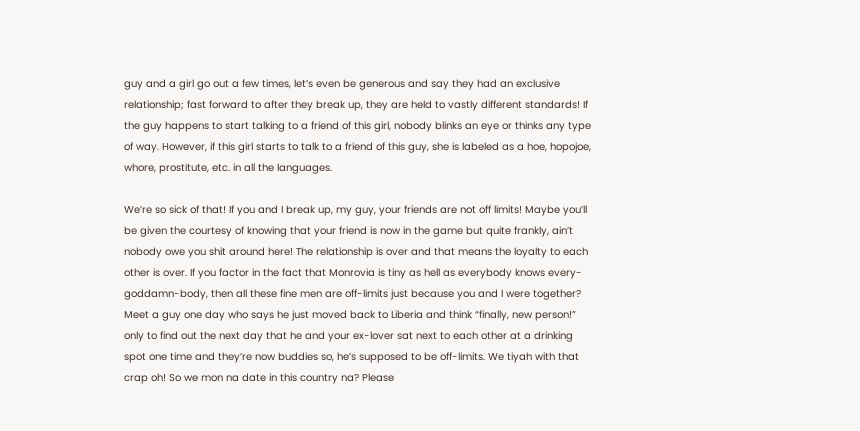guy and a girl go out a few times, let’s even be generous and say they had an exclusive relationship; fast forward to after they break up, they are held to vastly different standards! If the guy happens to start talking to a friend of this girl, nobody blinks an eye or thinks any type of way. However, if this girl starts to talk to a friend of this guy, she is labeled as a hoe, hopojoe, whore, prostitute, etc. in all the languages.

We’re so sick of that! If you and I break up, my guy, your friends are not off limits! Maybe you’ll be given the courtesy of knowing that your friend is now in the game but quite frankly, ain’t nobody owe you shit around here! The relationship is over and that means the loyalty to each other is over. If you factor in the fact that Monrovia is tiny as hell as everybody knows every-goddamn-body, then all these fine men are off-limits just because you and I were together? Meet a guy one day who says he just moved back to Liberia and think “finally, new person!” only to find out the next day that he and your ex-lover sat next to each other at a drinking spot one time and they’re now buddies so, he’s supposed to be off-limits. We tiyah with that crap oh! So we mon na date in this country na? Please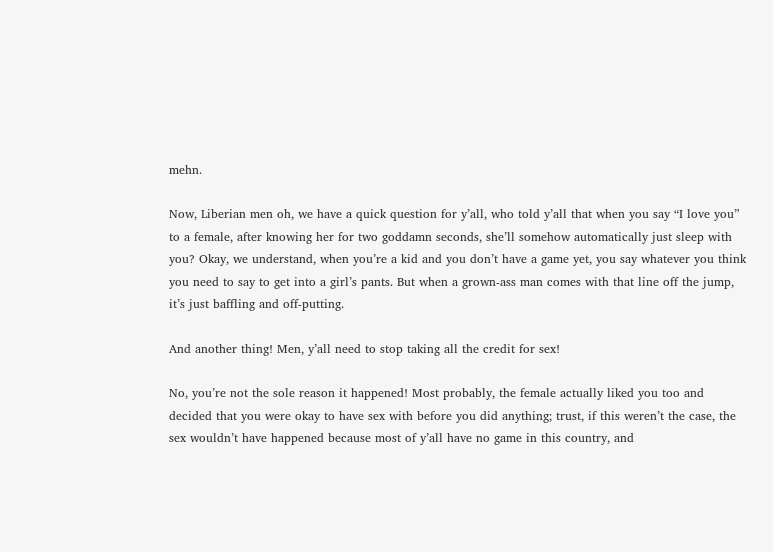mehn.

Now, Liberian men oh, we have a quick question for y’all, who told y’all that when you say “I love you” to a female, after knowing her for two goddamn seconds, she’ll somehow automatically just sleep with you? Okay, we understand, when you’re a kid and you don’t have a game yet, you say whatever you think you need to say to get into a girl’s pants. But when a grown-ass man comes with that line off the jump, it’s just baffling and off-putting.

And another thing! Men, y’all need to stop taking all the credit for sex!

No, you’re not the sole reason it happened! Most probably, the female actually liked you too and decided that you were okay to have sex with before you did anything; trust, if this weren’t the case, the sex wouldn’t have happened because most of y’all have no game in this country, and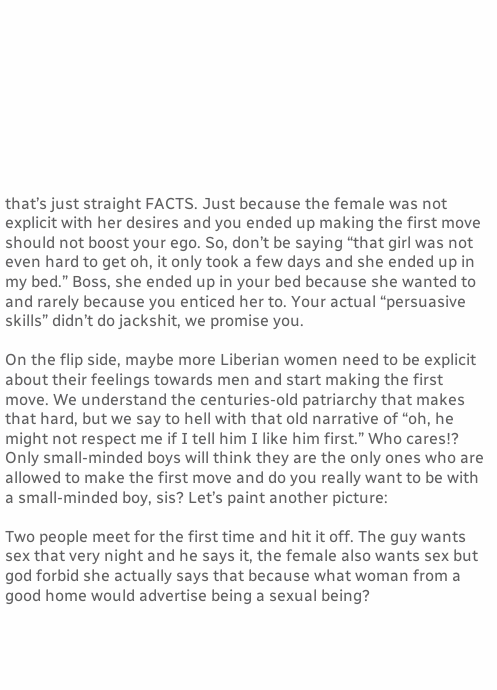that’s just straight FACTS. Just because the female was not explicit with her desires and you ended up making the first move should not boost your ego. So, don’t be saying “that girl was not even hard to get oh, it only took a few days and she ended up in my bed.” Boss, she ended up in your bed because she wanted to and rarely because you enticed her to. Your actual “persuasive skills” didn’t do jackshit, we promise you.

On the flip side, maybe more Liberian women need to be explicit about their feelings towards men and start making the first move. We understand the centuries-old patriarchy that makes that hard, but we say to hell with that old narrative of “oh, he might not respect me if I tell him I like him first.” Who cares!? Only small-minded boys will think they are the only ones who are allowed to make the first move and do you really want to be with a small-minded boy, sis? Let’s paint another picture:

Two people meet for the first time and hit it off. The guy wants sex that very night and he says it, the female also wants sex but god forbid she actually says that because what woman from a good home would advertise being a sexual being?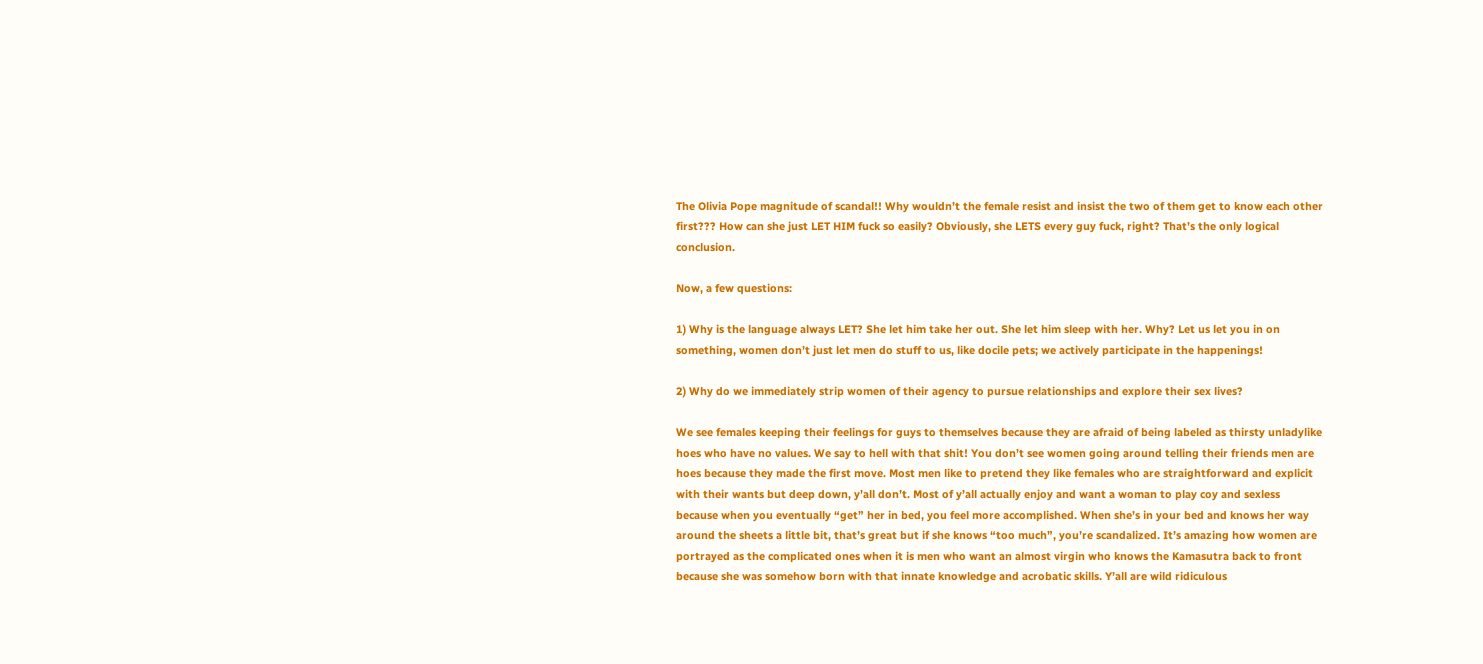The Olivia Pope magnitude of scandal!! Why wouldn’t the female resist and insist the two of them get to know each other first??? How can she just LET HIM fuck so easily? Obviously, she LETS every guy fuck, right? That’s the only logical conclusion.

Now, a few questions:

1) Why is the language always LET? She let him take her out. She let him sleep with her. Why? Let us let you in on something, women don’t just let men do stuff to us, like docile pets; we actively participate in the happenings!

2) Why do we immediately strip women of their agency to pursue relationships and explore their sex lives?

We see females keeping their feelings for guys to themselves because they are afraid of being labeled as thirsty unladylike hoes who have no values. We say to hell with that shit! You don’t see women going around telling their friends men are hoes because they made the first move. Most men like to pretend they like females who are straightforward and explicit with their wants but deep down, y’all don’t. Most of y’all actually enjoy and want a woman to play coy and sexless because when you eventually “get” her in bed, you feel more accomplished. When she’s in your bed and knows her way around the sheets a little bit, that’s great but if she knows “too much”, you’re scandalized. It’s amazing how women are portrayed as the complicated ones when it is men who want an almost virgin who knows the Kamasutra back to front because she was somehow born with that innate knowledge and acrobatic skills. Y’all are wild ridiculous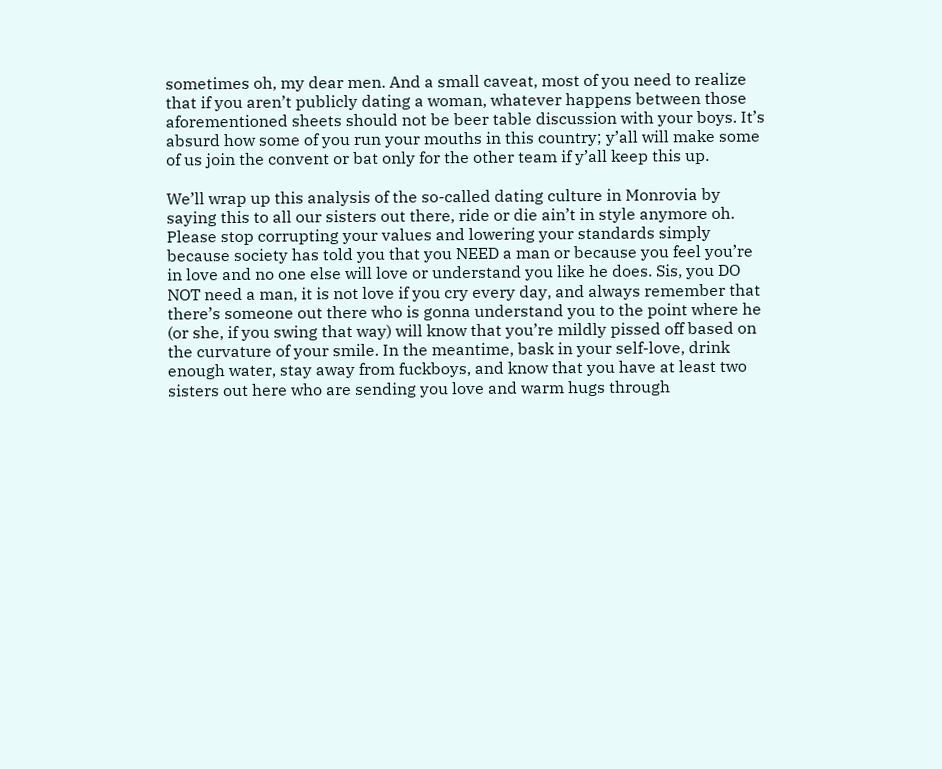sometimes oh, my dear men. And a small caveat, most of you need to realize that if you aren’t publicly dating a woman, whatever happens between those aforementioned sheets should not be beer table discussion with your boys. It’s absurd how some of you run your mouths in this country; y’all will make some of us join the convent or bat only for the other team if y’all keep this up.

We’ll wrap up this analysis of the so-called dating culture in Monrovia by saying this to all our sisters out there, ride or die ain’t in style anymore oh. Please stop corrupting your values and lowering your standards simply because society has told you that you NEED a man or because you feel you’re in love and no one else will love or understand you like he does. Sis, you DO NOT need a man, it is not love if you cry every day, and always remember that there’s someone out there who is gonna understand you to the point where he (or she, if you swing that way) will know that you’re mildly pissed off based on the curvature of your smile. In the meantime, bask in your self-love, drink enough water, stay away from fuckboys, and know that you have at least two sisters out here who are sending you love and warm hugs through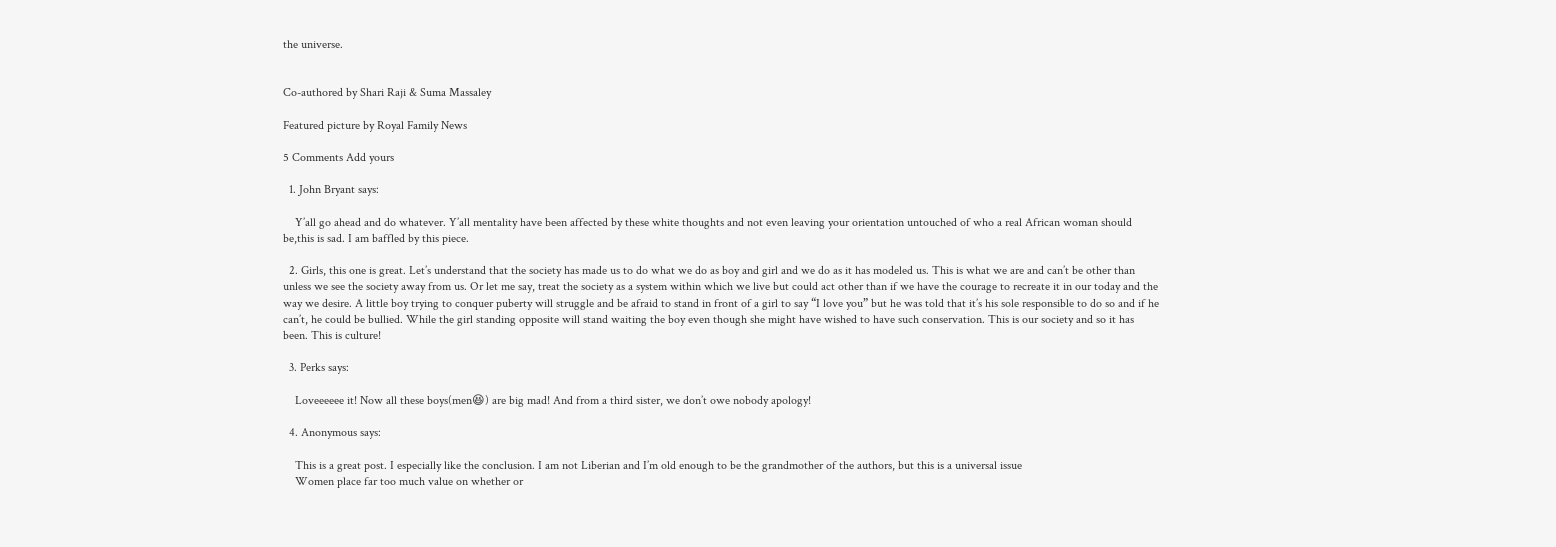the universe.


Co-authored by Shari Raji & Suma Massaley

Featured picture by Royal Family News

5 Comments Add yours

  1. John Bryant says:

    Y’all go ahead and do whatever. Y’all mentality have been affected by these white thoughts and not even leaving your orientation untouched of who a real African woman should be,this is sad. I am baffled by this piece.

  2. Girls, this one is great. Let’s understand that the society has made us to do what we do as boy and girl and we do as it has modeled us. This is what we are and can’t be other than unless we see the society away from us. Or let me say, treat the society as a system within which we live but could act other than if we have the courage to recreate it in our today and the way we desire. A little boy trying to conquer puberty will struggle and be afraid to stand in front of a girl to say “I love you” but he was told that it’s his sole responsible to do so and if he can’t, he could be bullied. While the girl standing opposite will stand waiting the boy even though she might have wished to have such conservation. This is our society and so it has been. This is culture!

  3. Perks says:

    Loveeeeee it! Now all these boys(men😆) are big mad! And from a third sister, we don’t owe nobody apology!

  4. Anonymous says:

    This is a great post. I especially like the conclusion. I am not Liberian and I’m old enough to be the grandmother of the authors, but this is a universal issue
    Women place far too much value on whether or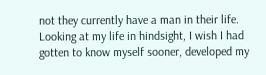not they currently have a man in their life. Looking at my life in hindsight, I wish I had gotten to know myself sooner, developed my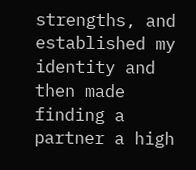strengths, and established my identity and then made finding a partner a high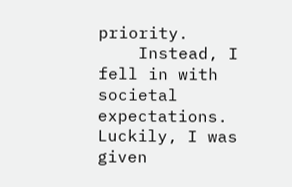priority.
    Instead, I fell in with societal expectations. Luckily, I was given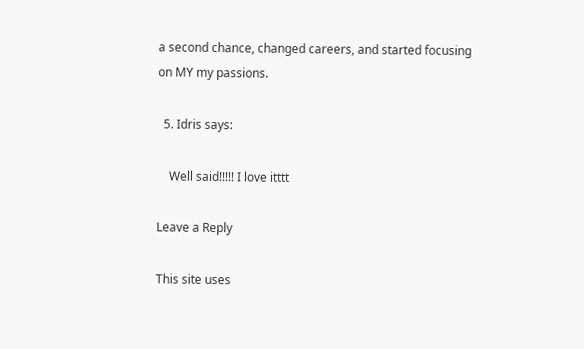a second chance, changed careers, and started focusing on MY my passions.

  5. Idris says:

    Well said!!!!! I love itttt

Leave a Reply

This site uses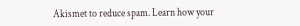Akismet to reduce spam. Learn how your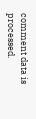comment data is processed.